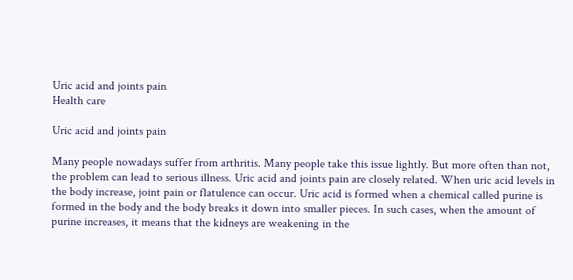Uric acid and joints pain
Health care

Uric acid and joints pain

Many people nowadays suffer from arthritis. Many people take this issue lightly. But more often than not, the problem can lead to serious illness. Uric acid and joints pain are closely related. When uric acid levels in the body increase, joint pain or flatulence can occur. Uric acid is formed when a chemical called purine is formed in the body and the body breaks it down into smaller pieces. In such cases, when the amount of purine increases, it means that the kidneys are weakening in the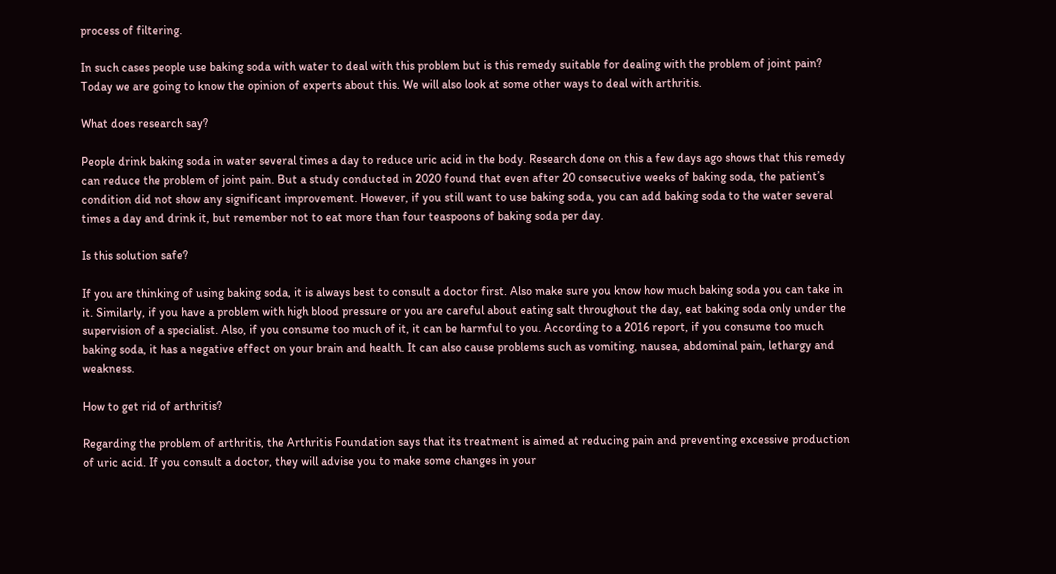process of filtering.

In such cases people use baking soda with water to deal with this problem but is this remedy suitable for dealing with the problem of joint pain? Today we are going to know the opinion of experts about this. We will also look at some other ways to deal with arthritis.

What does research say?

People drink baking soda in water several times a day to reduce uric acid in the body. Research done on this a few days ago shows that this remedy can reduce the problem of joint pain. But a study conducted in 2020 found that even after 20 consecutive weeks of baking soda, the patient’s condition did not show any significant improvement. However, if you still want to use baking soda, you can add baking soda to the water several times a day and drink it, but remember not to eat more than four teaspoons of baking soda per day.

Is this solution safe?

If you are thinking of using baking soda, it is always best to consult a doctor first. Also make sure you know how much baking soda you can take in it. Similarly, if you have a problem with high blood pressure or you are careful about eating salt throughout the day, eat baking soda only under the supervision of a specialist. Also, if you consume too much of it, it can be harmful to you. According to a 2016 report, if you consume too much baking soda, it has a negative effect on your brain and health. It can also cause problems such as vomiting, nausea, abdominal pain, lethargy and weakness.

How to get rid of arthritis?

Regarding the problem of arthritis, the Arthritis Foundation says that its treatment is aimed at reducing pain and preventing excessive production of uric acid. If you consult a doctor, they will advise you to make some changes in your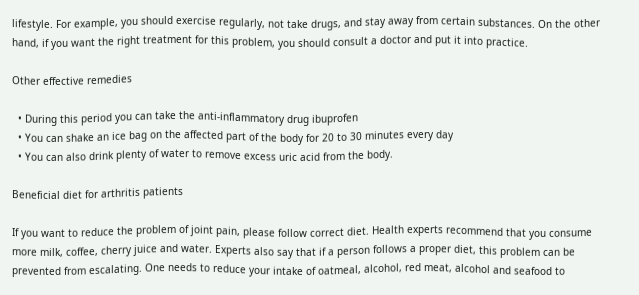lifestyle. For example, you should exercise regularly, not take drugs, and stay away from certain substances. On the other hand, if you want the right treatment for this problem, you should consult a doctor and put it into practice.

Other effective remedies

  • During this period you can take the anti-inflammatory drug ibuprofen
  • You can shake an ice bag on the affected part of the body for 20 to 30 minutes every day
  • You can also drink plenty of water to remove excess uric acid from the body.

Beneficial diet for arthritis patients

If you want to reduce the problem of joint pain, please follow correct diet. Health experts recommend that you consume more milk, coffee, cherry juice and water. Experts also say that if a person follows a proper diet, this problem can be prevented from escalating. One needs to reduce your intake of oatmeal, alcohol, red meat, alcohol and seafood to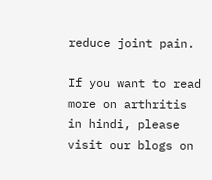reduce joint pain.

If you want to read more on arthritis in hindi, please visit our blogs on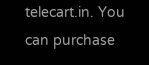telecart.in. You can purchase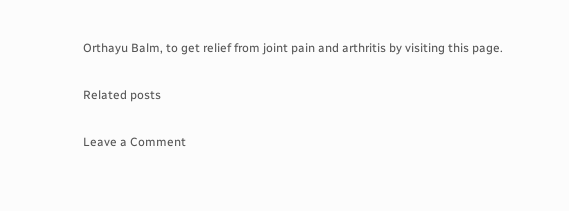Orthayu Balm, to get relief from joint pain and arthritis by visiting this page.

Related posts

Leave a Comment